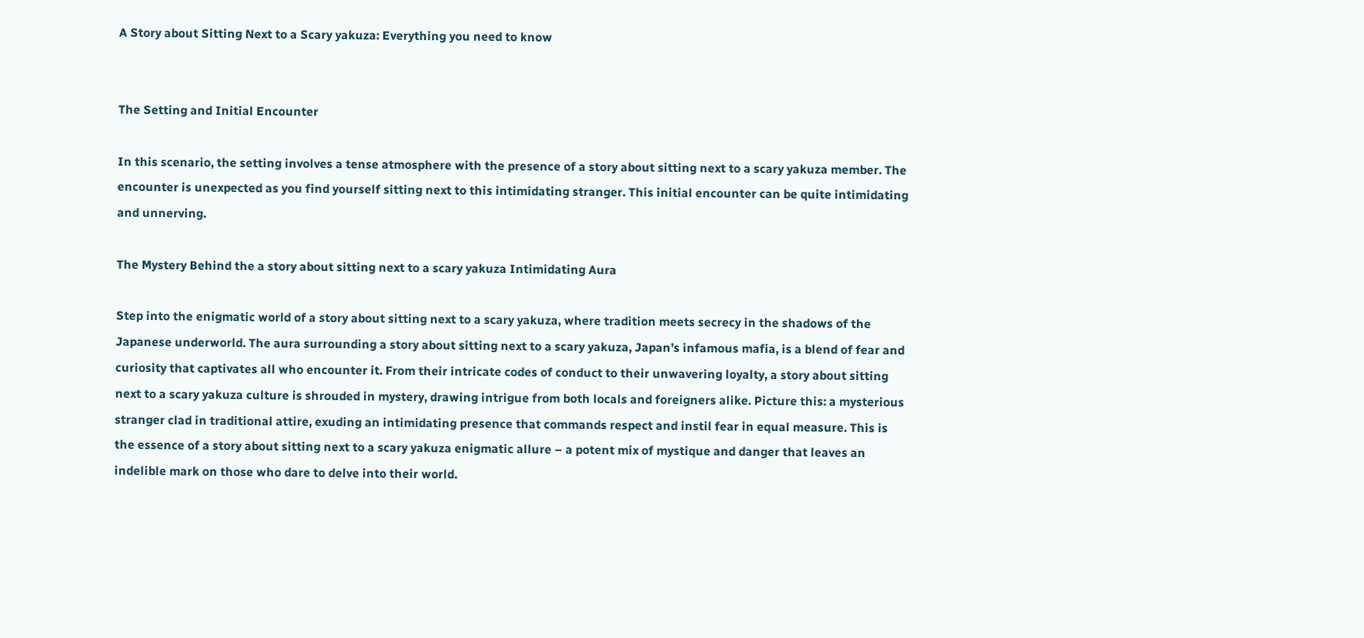A Story about Sitting Next to a Scary yakuza: Everything you need to know


The Setting and Initial Encounter

In this scenario, the setting involves a tense atmosphere with the presence of a story about sitting next to a scary yakuza member. The encounter is unexpected as you find yourself sitting next to this intimidating stranger. This initial encounter can be quite intimidating and unnerving.

The Mystery Behind the a story about sitting next to a scary yakuza Intimidating Aura

Step into the enigmatic world of a story about sitting next to a scary yakuza, where tradition meets secrecy in the shadows of the Japanese underworld. The aura surrounding a story about sitting next to a scary yakuza, Japan’s infamous mafia, is a blend of fear and curiosity that captivates all who encounter it. From their intricate codes of conduct to their unwavering loyalty, a story about sitting next to a scary yakuza culture is shrouded in mystery, drawing intrigue from both locals and foreigners alike. Picture this: a mysterious stranger clad in traditional attire, exuding an intimidating presence that commands respect and instil fear in equal measure. This is the essence of a story about sitting next to a scary yakuza enigmatic allure – a potent mix of mystique and danger that leaves an indelible mark on those who dare to delve into their world.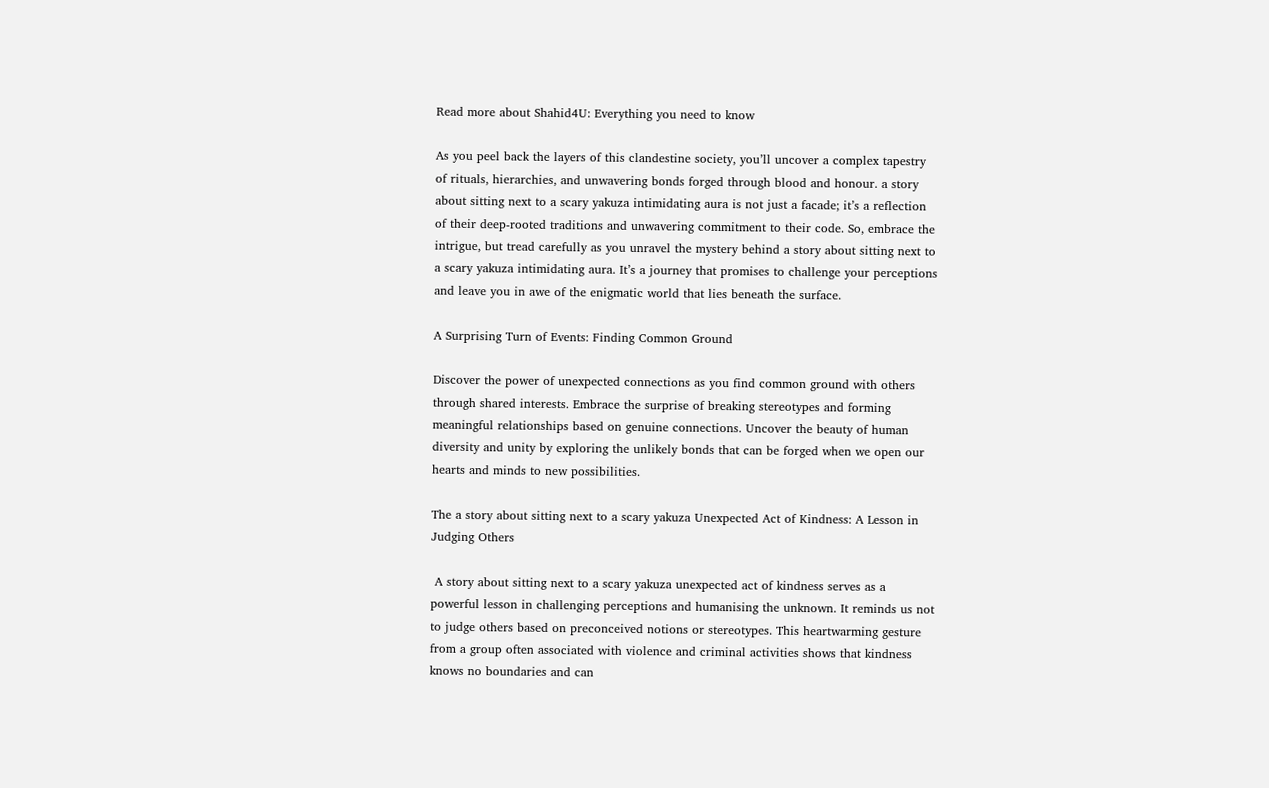Read more about Shahid4U: Everything you need to know

As you peel back the layers of this clandestine society, you’ll uncover a complex tapestry of rituals, hierarchies, and unwavering bonds forged through blood and honour. a story about sitting next to a scary yakuza intimidating aura is not just a facade; it’s a reflection of their deep-rooted traditions and unwavering commitment to their code. So, embrace the intrigue, but tread carefully as you unravel the mystery behind a story about sitting next to a scary yakuza intimidating aura. It’s a journey that promises to challenge your perceptions and leave you in awe of the enigmatic world that lies beneath the surface.

A Surprising Turn of Events: Finding Common Ground

Discover the power of unexpected connections as you find common ground with others through shared interests. Embrace the surprise of breaking stereotypes and forming meaningful relationships based on genuine connections. Uncover the beauty of human diversity and unity by exploring the unlikely bonds that can be forged when we open our hearts and minds to new possibilities.

The a story about sitting next to a scary yakuza Unexpected Act of Kindness: A Lesson in Judging Others

 A story about sitting next to a scary yakuza unexpected act of kindness serves as a powerful lesson in challenging perceptions and humanising the unknown. It reminds us not to judge others based on preconceived notions or stereotypes. This heartwarming gesture from a group often associated with violence and criminal activities shows that kindness knows no boundaries and can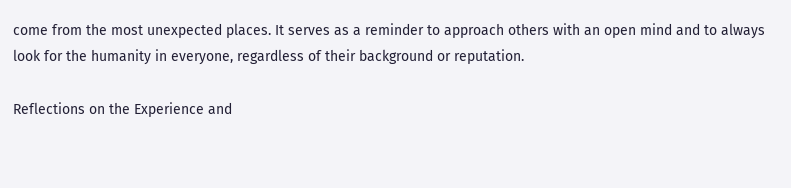come from the most unexpected places. It serves as a reminder to approach others with an open mind and to always look for the humanity in everyone, regardless of their background or reputation.

Reflections on the Experience and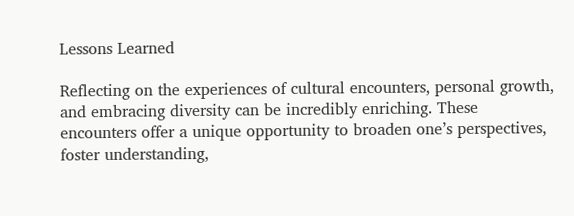Lessons Learned

Reflecting on the experiences of cultural encounters, personal growth, and embracing diversity can be incredibly enriching. These encounters offer a unique opportunity to broaden one’s perspectives, foster understanding,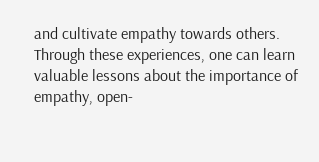and cultivate empathy towards others. Through these experiences, one can learn valuable lessons about the importance of empathy, open-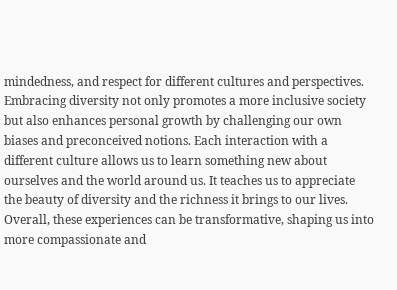mindedness, and respect for different cultures and perspectives. Embracing diversity not only promotes a more inclusive society but also enhances personal growth by challenging our own biases and preconceived notions. Each interaction with a different culture allows us to learn something new about ourselves and the world around us. It teaches us to appreciate the beauty of diversity and the richness it brings to our lives. Overall, these experiences can be transformative, shaping us into more compassionate and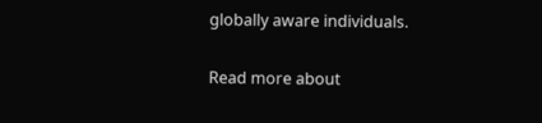globally aware individuals.

Read more about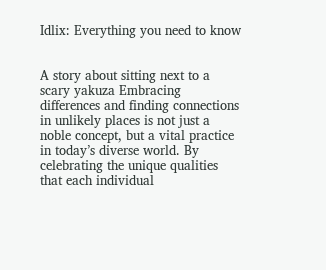Idlix: Everything you need to know


A story about sitting next to a scary yakuza Embracing differences and finding connections in unlikely places is not just a noble concept, but a vital practice in today’s diverse world. By celebrating the unique qualities that each individual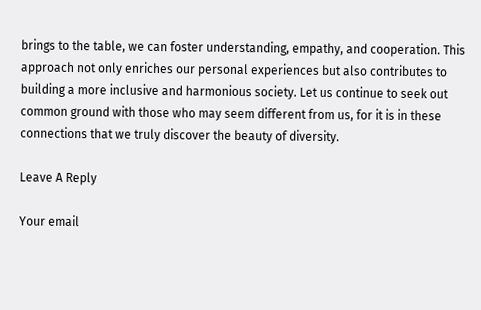brings to the table, we can foster understanding, empathy, and cooperation. This approach not only enriches our personal experiences but also contributes to building a more inclusive and harmonious society. Let us continue to seek out common ground with those who may seem different from us, for it is in these connections that we truly discover the beauty of diversity.

Leave A Reply

Your email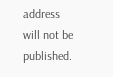address will not be published.